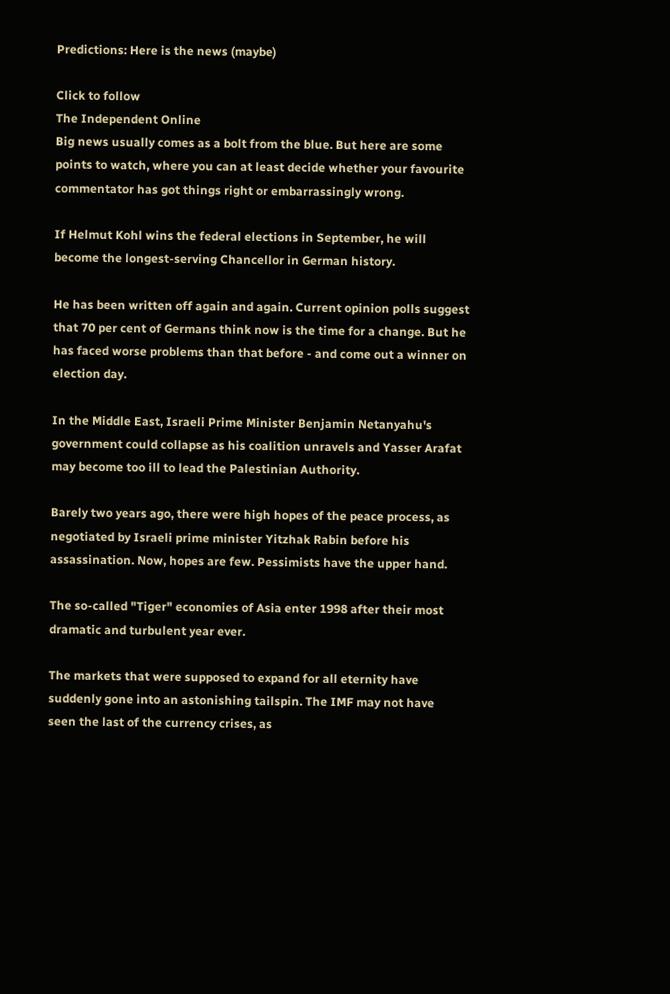Predictions: Here is the news (maybe)

Click to follow
The Independent Online
Big news usually comes as a bolt from the blue. But here are some points to watch, where you can at least decide whether your favourite commentator has got things right or embarrassingly wrong.

If Helmut Kohl wins the federal elections in September, he will become the longest-serving Chancellor in German history.

He has been written off again and again. Current opinion polls suggest that 70 per cent of Germans think now is the time for a change. But he has faced worse problems than that before - and come out a winner on election day.

In the Middle East, Israeli Prime Minister Benjamin Netanyahu's government could collapse as his coalition unravels and Yasser Arafat may become too ill to lead the Palestinian Authority.

Barely two years ago, there were high hopes of the peace process, as negotiated by Israeli prime minister Yitzhak Rabin before his assassination. Now, hopes are few. Pessimists have the upper hand.

The so-called "Tiger" economies of Asia enter 1998 after their most dramatic and turbulent year ever.

The markets that were supposed to expand for all eternity have suddenly gone into an astonishing tailspin. The IMF may not have seen the last of the currency crises, as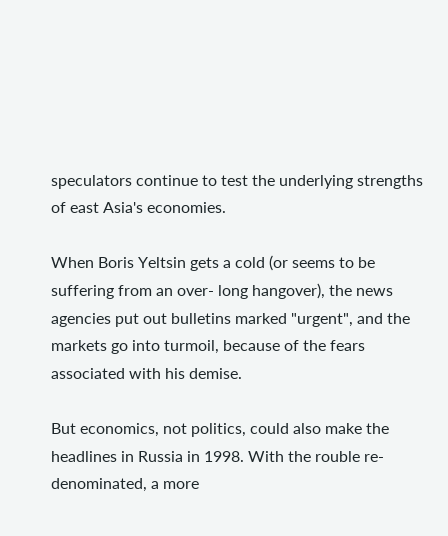speculators continue to test the underlying strengths of east Asia's economies.

When Boris Yeltsin gets a cold (or seems to be suffering from an over- long hangover), the news agencies put out bulletins marked "urgent", and the markets go into turmoil, because of the fears associated with his demise.

But economics, not politics, could also make the headlines in Russia in 1998. With the rouble re-denominated, a more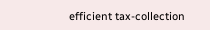efficient tax-collection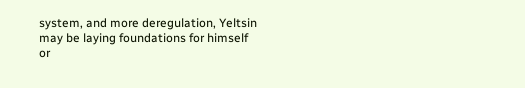system, and more deregulation, Yeltsin may be laying foundations for himself or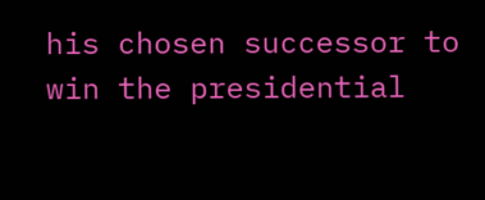his chosen successor to win the presidential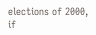elections of 2000, if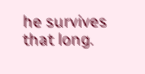he survives that long.